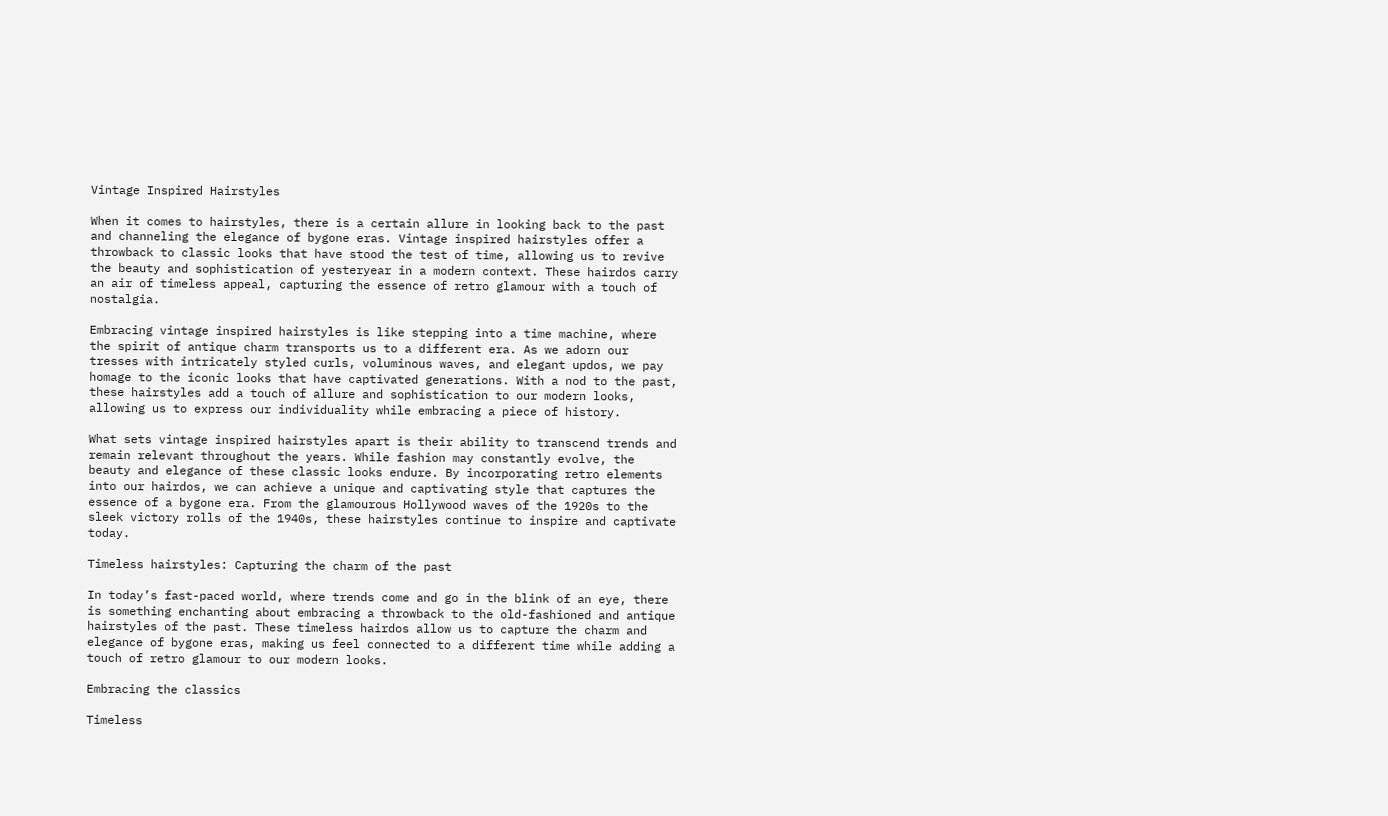Vintage Inspired Hairstyles

When it comes to hairstyles, there is a certain allure in looking back to the past and channeling the elegance of bygone eras. Vintage inspired hairstyles offer a throwback to classic looks that have stood the test of time, allowing us to revive the beauty and sophistication of yesteryear in a modern context. These hairdos carry an air of timeless appeal, capturing the essence of retro glamour with a touch of nostalgia.

Embracing vintage inspired hairstyles is like stepping into a time machine, where the spirit of antique charm transports us to a different era. As we adorn our tresses with intricately styled curls, voluminous waves, and elegant updos, we pay homage to the iconic looks that have captivated generations. With a nod to the past, these hairstyles add a touch of allure and sophistication to our modern looks, allowing us to express our individuality while embracing a piece of history.

What sets vintage inspired hairstyles apart is their ability to transcend trends and remain relevant throughout the years. While fashion may constantly evolve, the beauty and elegance of these classic looks endure. By incorporating retro elements into our hairdos, we can achieve a unique and captivating style that captures the essence of a bygone era. From the glamourous Hollywood waves of the 1920s to the sleek victory rolls of the 1940s, these hairstyles continue to inspire and captivate today.

Timeless hairstyles: Capturing the charm of the past

In today’s fast-paced world, where trends come and go in the blink of an eye, there is something enchanting about embracing a throwback to the old-fashioned and antique hairstyles of the past. These timeless hairdos allow us to capture the charm and elegance of bygone eras, making us feel connected to a different time while adding a touch of retro glamour to our modern looks.

Embracing the classics

Timeless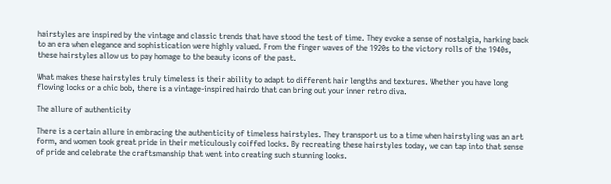hairstyles are inspired by the vintage and classic trends that have stood the test of time. They evoke a sense of nostalgia, harking back to an era when elegance and sophistication were highly valued. From the finger waves of the 1920s to the victory rolls of the 1940s, these hairstyles allow us to pay homage to the beauty icons of the past.

What makes these hairstyles truly timeless is their ability to adapt to different hair lengths and textures. Whether you have long flowing locks or a chic bob, there is a vintage-inspired hairdo that can bring out your inner retro diva.

The allure of authenticity

There is a certain allure in embracing the authenticity of timeless hairstyles. They transport us to a time when hairstyling was an art form, and women took great pride in their meticulously coiffed locks. By recreating these hairstyles today, we can tap into that sense of pride and celebrate the craftsmanship that went into creating such stunning looks.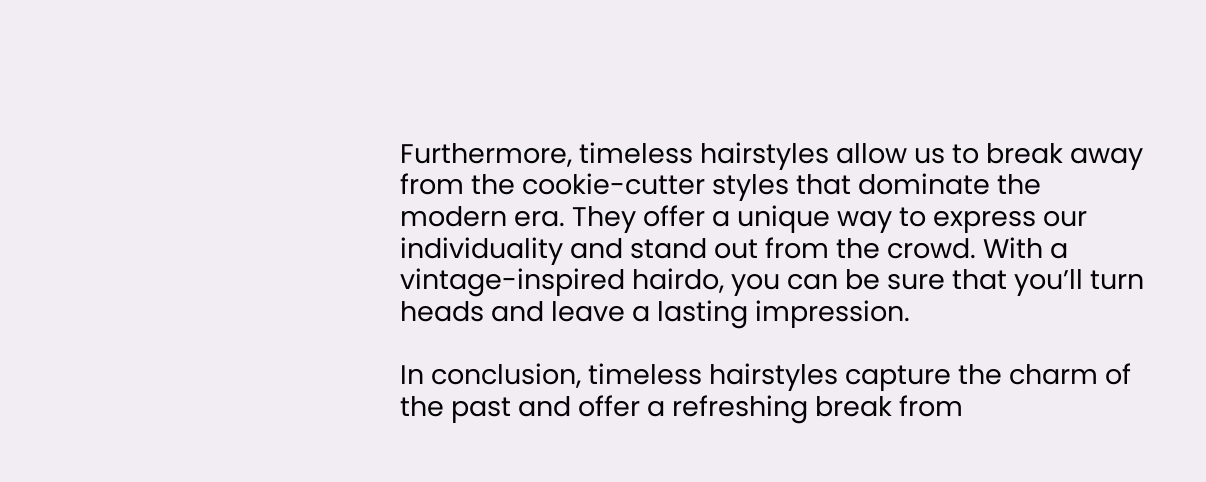Furthermore, timeless hairstyles allow us to break away from the cookie-cutter styles that dominate the modern era. They offer a unique way to express our individuality and stand out from the crowd. With a vintage-inspired hairdo, you can be sure that you’ll turn heads and leave a lasting impression.

In conclusion, timeless hairstyles capture the charm of the past and offer a refreshing break from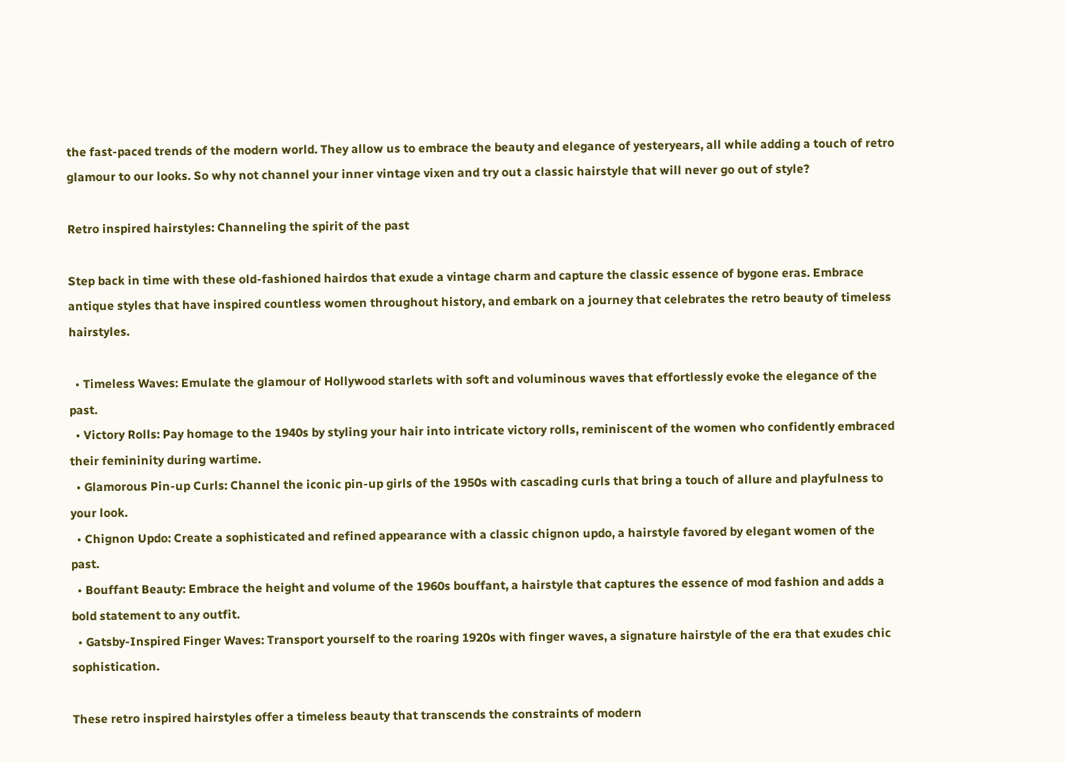the fast-paced trends of the modern world. They allow us to embrace the beauty and elegance of yesteryears, all while adding a touch of retro glamour to our looks. So why not channel your inner vintage vixen and try out a classic hairstyle that will never go out of style?

Retro inspired hairstyles: Channeling the spirit of the past

Step back in time with these old-fashioned hairdos that exude a vintage charm and capture the classic essence of bygone eras. Embrace antique styles that have inspired countless women throughout history, and embark on a journey that celebrates the retro beauty of timeless hairstyles.

  • Timeless Waves: Emulate the glamour of Hollywood starlets with soft and voluminous waves that effortlessly evoke the elegance of the past.
  • Victory Rolls: Pay homage to the 1940s by styling your hair into intricate victory rolls, reminiscent of the women who confidently embraced their femininity during wartime.
  • Glamorous Pin-up Curls: Channel the iconic pin-up girls of the 1950s with cascading curls that bring a touch of allure and playfulness to your look.
  • Chignon Updo: Create a sophisticated and refined appearance with a classic chignon updo, a hairstyle favored by elegant women of the past.
  • Bouffant Beauty: Embrace the height and volume of the 1960s bouffant, a hairstyle that captures the essence of mod fashion and adds a bold statement to any outfit.
  • Gatsby-Inspired Finger Waves: Transport yourself to the roaring 1920s with finger waves, a signature hairstyle of the era that exudes chic sophistication.

These retro inspired hairstyles offer a timeless beauty that transcends the constraints of modern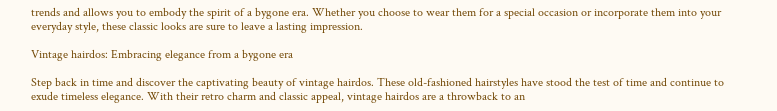trends and allows you to embody the spirit of a bygone era. Whether you choose to wear them for a special occasion or incorporate them into your everyday style, these classic looks are sure to leave a lasting impression.

Vintage hairdos: Embracing elegance from a bygone era

Step back in time and discover the captivating beauty of vintage hairdos. These old-fashioned hairstyles have stood the test of time and continue to exude timeless elegance. With their retro charm and classic appeal, vintage hairdos are a throwback to an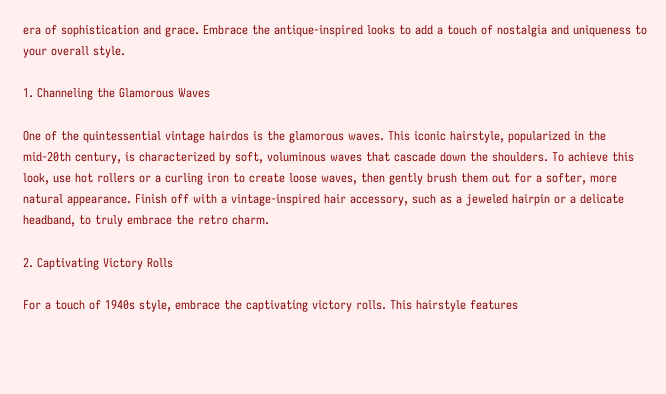era of sophistication and grace. Embrace the antique-inspired looks to add a touch of nostalgia and uniqueness to your overall style.

1. Channeling the Glamorous Waves

One of the quintessential vintage hairdos is the glamorous waves. This iconic hairstyle, popularized in the mid-20th century, is characterized by soft, voluminous waves that cascade down the shoulders. To achieve this look, use hot rollers or a curling iron to create loose waves, then gently brush them out for a softer, more natural appearance. Finish off with a vintage-inspired hair accessory, such as a jeweled hairpin or a delicate headband, to truly embrace the retro charm.

2. Captivating Victory Rolls

For a touch of 1940s style, embrace the captivating victory rolls. This hairstyle features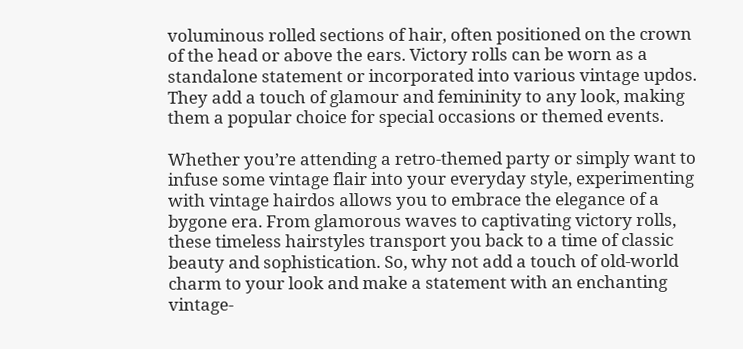voluminous rolled sections of hair, often positioned on the crown of the head or above the ears. Victory rolls can be worn as a standalone statement or incorporated into various vintage updos. They add a touch of glamour and femininity to any look, making them a popular choice for special occasions or themed events.

Whether you’re attending a retro-themed party or simply want to infuse some vintage flair into your everyday style, experimenting with vintage hairdos allows you to embrace the elegance of a bygone era. From glamorous waves to captivating victory rolls, these timeless hairstyles transport you back to a time of classic beauty and sophistication. So, why not add a touch of old-world charm to your look and make a statement with an enchanting vintage-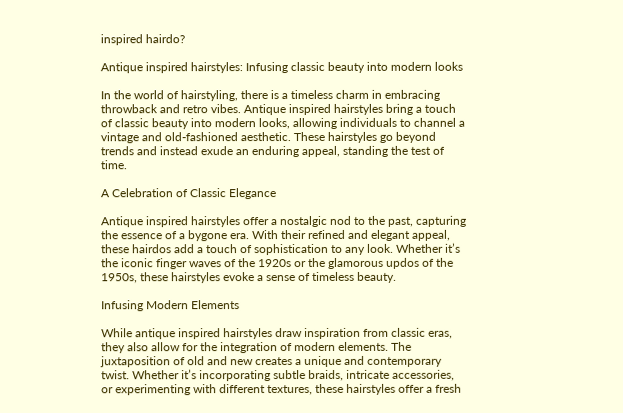inspired hairdo?

Antique inspired hairstyles: Infusing classic beauty into modern looks

In the world of hairstyling, there is a timeless charm in embracing throwback and retro vibes. Antique inspired hairstyles bring a touch of classic beauty into modern looks, allowing individuals to channel a vintage and old-fashioned aesthetic. These hairstyles go beyond trends and instead exude an enduring appeal, standing the test of time.

A Celebration of Classic Elegance

Antique inspired hairstyles offer a nostalgic nod to the past, capturing the essence of a bygone era. With their refined and elegant appeal, these hairdos add a touch of sophistication to any look. Whether it’s the iconic finger waves of the 1920s or the glamorous updos of the 1950s, these hairstyles evoke a sense of timeless beauty.

Infusing Modern Elements

While antique inspired hairstyles draw inspiration from classic eras, they also allow for the integration of modern elements. The juxtaposition of old and new creates a unique and contemporary twist. Whether it’s incorporating subtle braids, intricate accessories, or experimenting with different textures, these hairstyles offer a fresh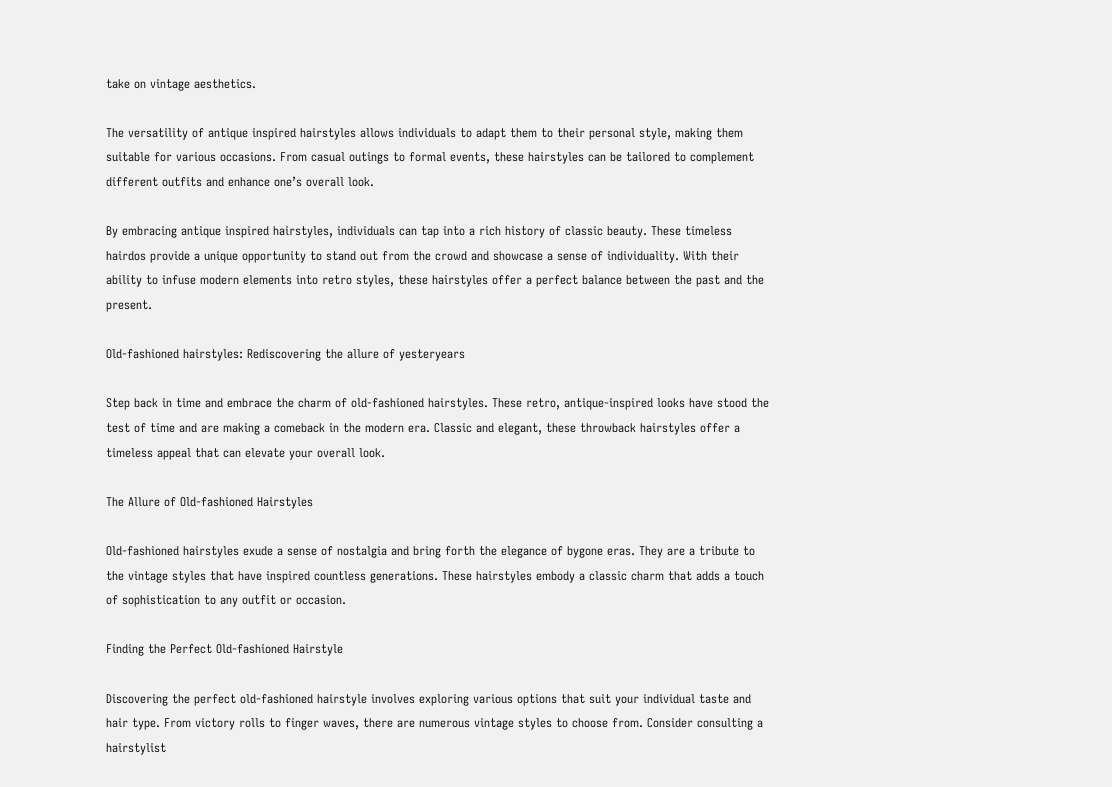take on vintage aesthetics.

The versatility of antique inspired hairstyles allows individuals to adapt them to their personal style, making them suitable for various occasions. From casual outings to formal events, these hairstyles can be tailored to complement different outfits and enhance one’s overall look.

By embracing antique inspired hairstyles, individuals can tap into a rich history of classic beauty. These timeless hairdos provide a unique opportunity to stand out from the crowd and showcase a sense of individuality. With their ability to infuse modern elements into retro styles, these hairstyles offer a perfect balance between the past and the present.

Old-fashioned hairstyles: Rediscovering the allure of yesteryears

Step back in time and embrace the charm of old-fashioned hairstyles. These retro, antique-inspired looks have stood the test of time and are making a comeback in the modern era. Classic and elegant, these throwback hairstyles offer a timeless appeal that can elevate your overall look.

The Allure of Old-fashioned Hairstyles

Old-fashioned hairstyles exude a sense of nostalgia and bring forth the elegance of bygone eras. They are a tribute to the vintage styles that have inspired countless generations. These hairstyles embody a classic charm that adds a touch of sophistication to any outfit or occasion.

Finding the Perfect Old-fashioned Hairstyle

Discovering the perfect old-fashioned hairstyle involves exploring various options that suit your individual taste and hair type. From victory rolls to finger waves, there are numerous vintage styles to choose from. Consider consulting a hairstylist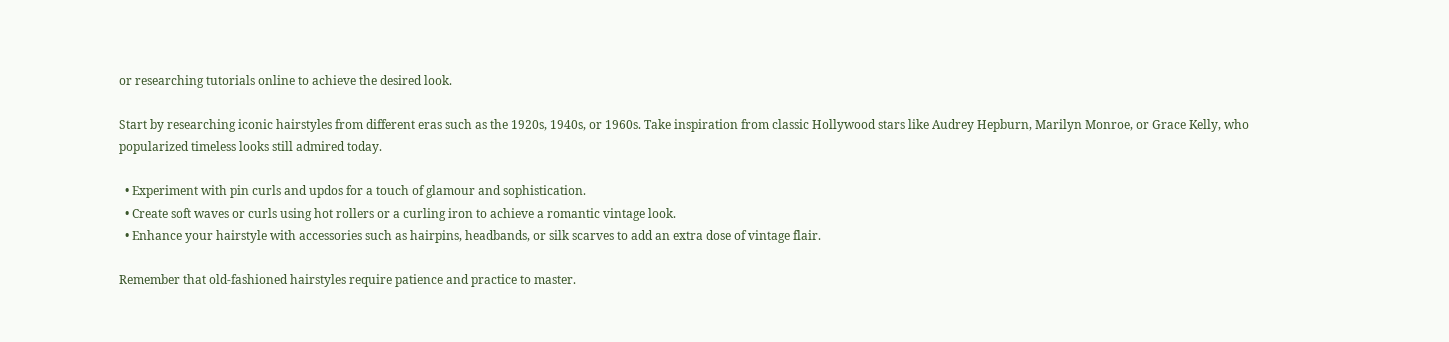or researching tutorials online to achieve the desired look.

Start by researching iconic hairstyles from different eras such as the 1920s, 1940s, or 1960s. Take inspiration from classic Hollywood stars like Audrey Hepburn, Marilyn Monroe, or Grace Kelly, who popularized timeless looks still admired today.

  • Experiment with pin curls and updos for a touch of glamour and sophistication.
  • Create soft waves or curls using hot rollers or a curling iron to achieve a romantic vintage look.
  • Enhance your hairstyle with accessories such as hairpins, headbands, or silk scarves to add an extra dose of vintage flair.

Remember that old-fashioned hairstyles require patience and practice to master.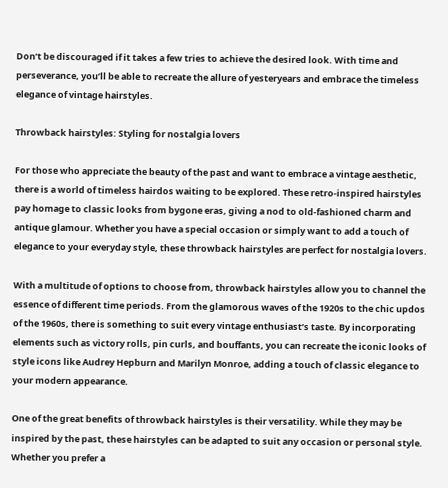Don’t be discouraged if it takes a few tries to achieve the desired look. With time and perseverance, you’ll be able to recreate the allure of yesteryears and embrace the timeless elegance of vintage hairstyles.

Throwback hairstyles: Styling for nostalgia lovers

For those who appreciate the beauty of the past and want to embrace a vintage aesthetic, there is a world of timeless hairdos waiting to be explored. These retro-inspired hairstyles pay homage to classic looks from bygone eras, giving a nod to old-fashioned charm and antique glamour. Whether you have a special occasion or simply want to add a touch of elegance to your everyday style, these throwback hairstyles are perfect for nostalgia lovers.

With a multitude of options to choose from, throwback hairstyles allow you to channel the essence of different time periods. From the glamorous waves of the 1920s to the chic updos of the 1960s, there is something to suit every vintage enthusiast’s taste. By incorporating elements such as victory rolls, pin curls, and bouffants, you can recreate the iconic looks of style icons like Audrey Hepburn and Marilyn Monroe, adding a touch of classic elegance to your modern appearance.

One of the great benefits of throwback hairstyles is their versatility. While they may be inspired by the past, these hairstyles can be adapted to suit any occasion or personal style. Whether you prefer a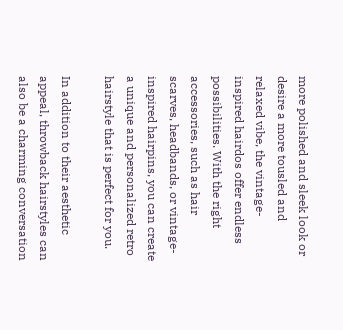more polished and sleek look or desire a more tousled and relaxed vibe, the vintage-inspired hairdos offer endless possibilities. With the right accessories, such as hair scarves, headbands, or vintage-inspired hairpins, you can create a unique and personalized retro hairstyle that is perfect for you.

In addition to their aesthetic appeal, throwback hairstyles can also be a charming conversation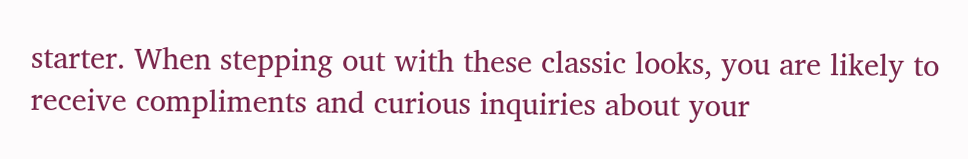starter. When stepping out with these classic looks, you are likely to receive compliments and curious inquiries about your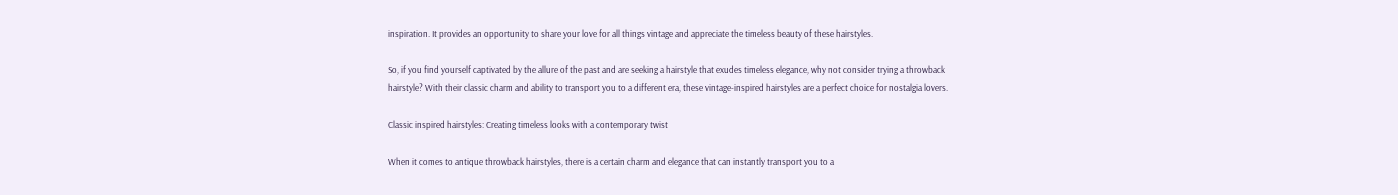inspiration. It provides an opportunity to share your love for all things vintage and appreciate the timeless beauty of these hairstyles.

So, if you find yourself captivated by the allure of the past and are seeking a hairstyle that exudes timeless elegance, why not consider trying a throwback hairstyle? With their classic charm and ability to transport you to a different era, these vintage-inspired hairstyles are a perfect choice for nostalgia lovers.

Classic inspired hairstyles: Creating timeless looks with a contemporary twist

When it comes to antique throwback hairstyles, there is a certain charm and elegance that can instantly transport you to a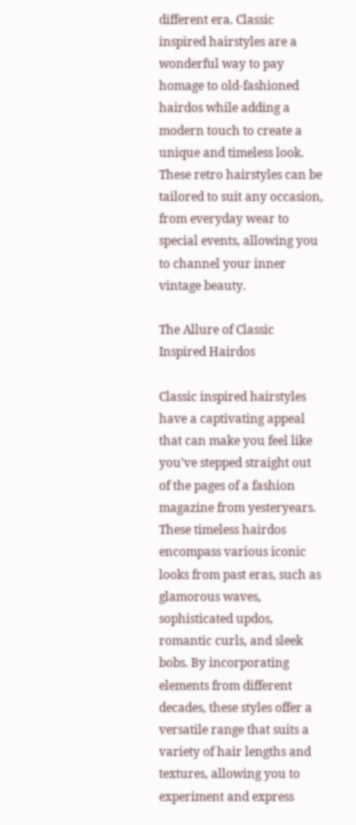different era. Classic inspired hairstyles are a wonderful way to pay homage to old-fashioned hairdos while adding a modern touch to create a unique and timeless look. These retro hairstyles can be tailored to suit any occasion, from everyday wear to special events, allowing you to channel your inner vintage beauty.

The Allure of Classic Inspired Hairdos

Classic inspired hairstyles have a captivating appeal that can make you feel like you’ve stepped straight out of the pages of a fashion magazine from yesteryears. These timeless hairdos encompass various iconic looks from past eras, such as glamorous waves, sophisticated updos, romantic curls, and sleek bobs. By incorporating elements from different decades, these styles offer a versatile range that suits a variety of hair lengths and textures, allowing you to experiment and express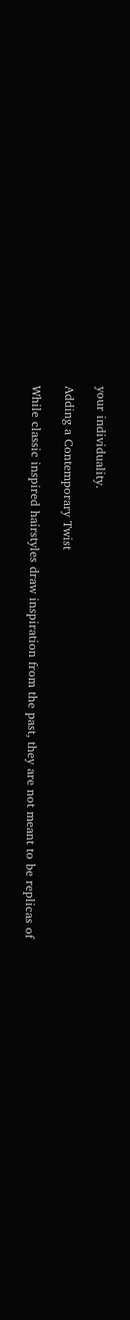your individuality.

Adding a Contemporary Twist

While classic inspired hairstyles draw inspiration from the past, they are not meant to be replicas of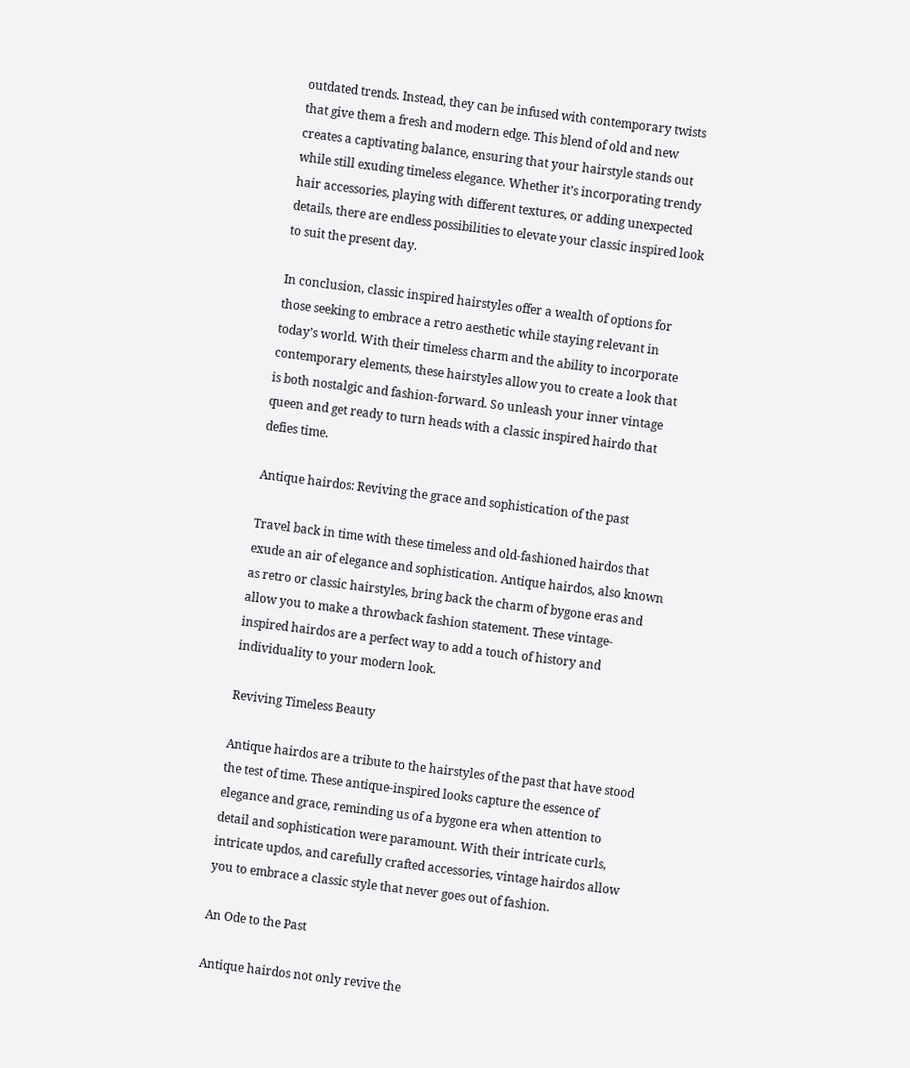outdated trends. Instead, they can be infused with contemporary twists that give them a fresh and modern edge. This blend of old and new creates a captivating balance, ensuring that your hairstyle stands out while still exuding timeless elegance. Whether it’s incorporating trendy hair accessories, playing with different textures, or adding unexpected details, there are endless possibilities to elevate your classic inspired look to suit the present day.

In conclusion, classic inspired hairstyles offer a wealth of options for those seeking to embrace a retro aesthetic while staying relevant in today’s world. With their timeless charm and the ability to incorporate contemporary elements, these hairstyles allow you to create a look that is both nostalgic and fashion-forward. So unleash your inner vintage queen and get ready to turn heads with a classic inspired hairdo that defies time.

Antique hairdos: Reviving the grace and sophistication of the past

Travel back in time with these timeless and old-fashioned hairdos that exude an air of elegance and sophistication. Antique hairdos, also known as retro or classic hairstyles, bring back the charm of bygone eras and allow you to make a throwback fashion statement. These vintage-inspired hairdos are a perfect way to add a touch of history and individuality to your modern look.

Reviving Timeless Beauty

Antique hairdos are a tribute to the hairstyles of the past that have stood the test of time. These antique-inspired looks capture the essence of elegance and grace, reminding us of a bygone era when attention to detail and sophistication were paramount. With their intricate curls, intricate updos, and carefully crafted accessories, vintage hairdos allow you to embrace a classic style that never goes out of fashion.

An Ode to the Past

Antique hairdos not only revive the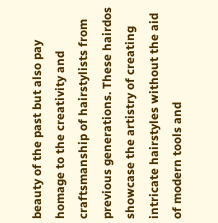beauty of the past but also pay homage to the creativity and craftsmanship of hairstylists from previous generations. These hairdos showcase the artistry of creating intricate hairstyles without the aid of modern tools and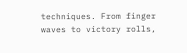techniques. From finger waves to victory rolls,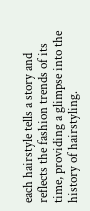each hairstyle tells a story and reflects the fashion trends of its time, providing a glimpse into the history of hairstyling.